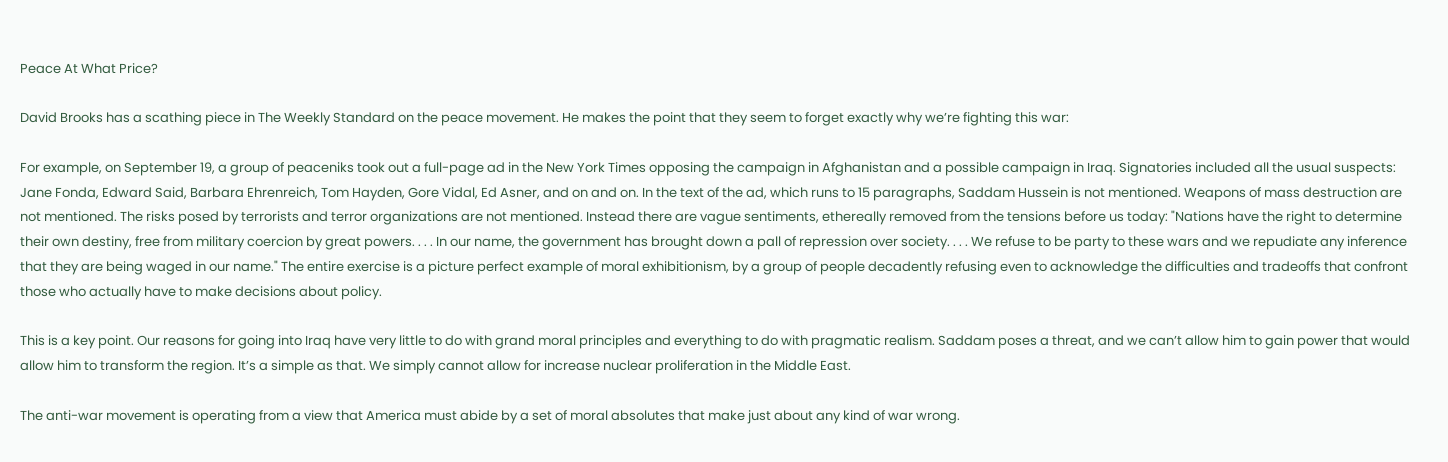Peace At What Price?

David Brooks has a scathing piece in The Weekly Standard on the peace movement. He makes the point that they seem to forget exactly why we’re fighting this war:

For example, on September 19, a group of peaceniks took out a full-page ad in the New York Times opposing the campaign in Afghanistan and a possible campaign in Iraq. Signatories included all the usual suspects: Jane Fonda, Edward Said, Barbara Ehrenreich, Tom Hayden, Gore Vidal, Ed Asner, and on and on. In the text of the ad, which runs to 15 paragraphs, Saddam Hussein is not mentioned. Weapons of mass destruction are not mentioned. The risks posed by terrorists and terror organizations are not mentioned. Instead there are vague sentiments, ethereally removed from the tensions before us today: "Nations have the right to determine their own destiny, free from military coercion by great powers. . . . In our name, the government has brought down a pall of repression over society. . . . We refuse to be party to these wars and we repudiate any inference that they are being waged in our name." The entire exercise is a picture perfect example of moral exhibitionism, by a group of people decadently refusing even to acknowledge the difficulties and tradeoffs that confront those who actually have to make decisions about policy.

This is a key point. Our reasons for going into Iraq have very little to do with grand moral principles and everything to do with pragmatic realism. Saddam poses a threat, and we can’t allow him to gain power that would allow him to transform the region. It’s a simple as that. We simply cannot allow for increase nuclear proliferation in the Middle East.

The anti-war movement is operating from a view that America must abide by a set of moral absolutes that make just about any kind of war wrong.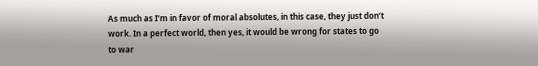As much as I’m in favor of moral absolutes, in this case, they just don’t work. In a perfect world, then yes, it would be wrong for states to go to war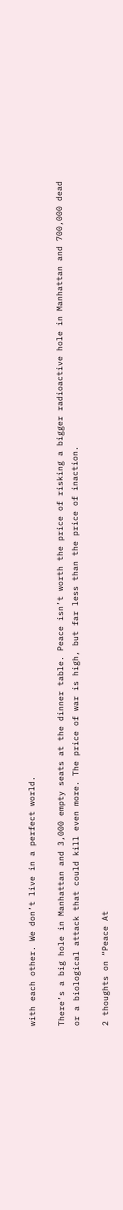with each other. We don’t live in a perfect world.

There’s a big hole in Manhattan and 3,000 empty seats at the dinner table. Peace isn’t worth the price of risking a bigger radioactive hole in Manhattan and 700,000 dead or a biological attack that could kill even more. The price of war is high, but far less than the price of inaction.

2 thoughts on “Peace At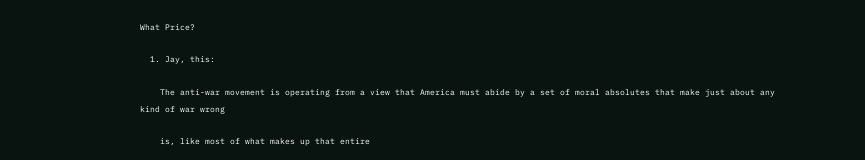What Price?

  1. Jay, this:

    The anti-war movement is operating from a view that America must abide by a set of moral absolutes that make just about any kind of war wrong

    is, like most of what makes up that entire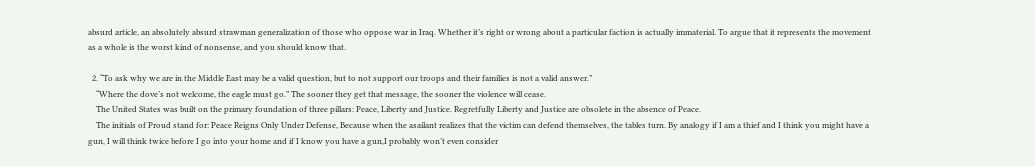absurd article, an absolutely absurd strawman generalization of those who oppose war in Iraq. Whether it’s right or wrong about a particular faction is actually immaterial. To argue that it represents the movement as a whole is the worst kind of nonsense, and you should know that.

  2. “To ask why we are in the Middle East may be a valid question, but to not support our troops and their families is not a valid answer.”
    “Where the dove’s not welcome, the eagle must go.” The sooner they get that message, the sooner the violence will cease.
    The United States was built on the primary foundation of three pillars: Peace, Liberty and Justice. Regretfully Liberty and Justice are obsolete in the absence of Peace.
    The initials of Proud stand for: Peace Reigns Only Under Defense, Because when the asailant realizes that the victim can defend themselves, the tables turn. By analogy if I am a thief and I think you might have a gun, I will think twice before I go into your home and if I know you have a gun,I probably won’t even consider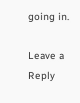going in.

Leave a Reply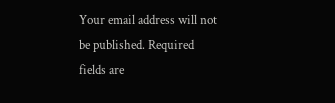Your email address will not be published. Required fields are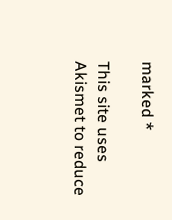marked *

This site uses Akismet to reduce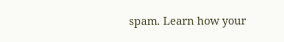spam. Learn how your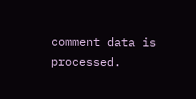comment data is processed.